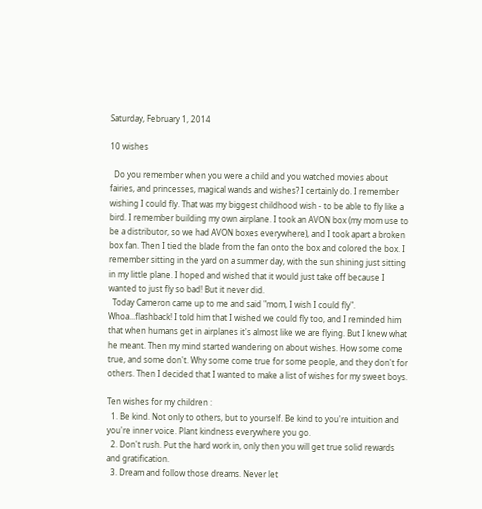Saturday, February 1, 2014

10 wishes

  Do you remember when you were a child and you watched movies about fairies, and princesses, magical wands and wishes? I certainly do. I remember wishing I could fly. That was my biggest childhood wish - to be able to fly like a bird. I remember building my own airplane. I took an AVON box (my mom use to be a distributor, so we had AVON boxes everywhere), and I took apart a broken box fan. Then I tied the blade from the fan onto the box and colored the box. I remember sitting in the yard on a summer day, with the sun shining just sitting in my little plane. I hoped and wished that it would just take off because I wanted to just fly so bad! But it never did.
  Today Cameron came up to me and said "mom, I wish I could fly". Whoa...flashback! I told him that I wished we could fly too, and I reminded him that when humans get in airplanes it's almost like we are flying. But I knew what he meant. Then my mind started wandering on about wishes. How some come true, and some don't. Why some come true for some people, and they don't for others. Then I decided that I wanted to make a list of wishes for my sweet boys.

Ten wishes for my children :
  1. Be kind. Not only to others, but to yourself. Be kind to you're intuition and you're inner voice. Plant kindness everywhere you go.
  2. Don't rush. Put the hard work in, only then you will get true solid rewards and gratification.
  3. Dream and follow those dreams. Never let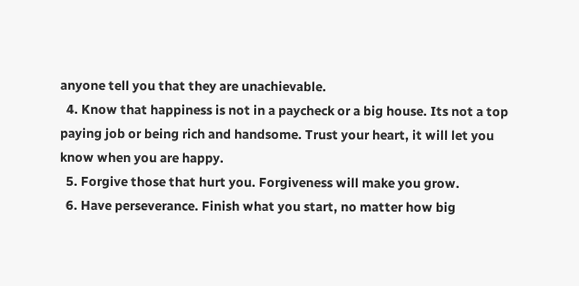anyone tell you that they are unachievable.
  4. Know that happiness is not in a paycheck or a big house. Its not a top paying job or being rich and handsome. Trust your heart, it will let you know when you are happy.
  5. Forgive those that hurt you. Forgiveness will make you grow.
  6. Have perseverance. Finish what you start, no matter how big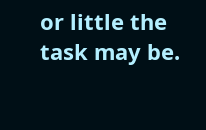or little the task may be.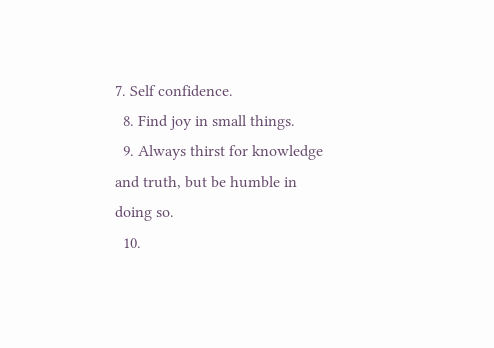7. Self confidence.
  8. Find joy in small things.
  9. Always thirst for knowledge and truth, but be humble in doing so.
  10.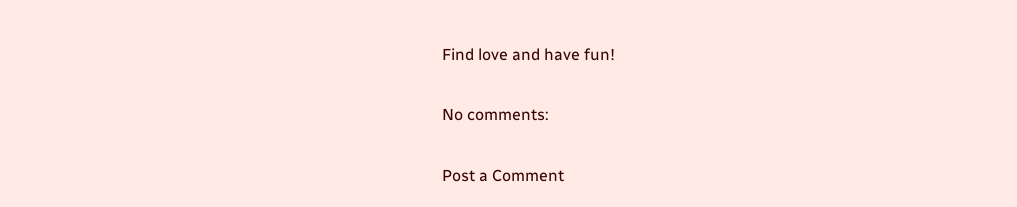Find love and have fun!

No comments:

Post a Comment